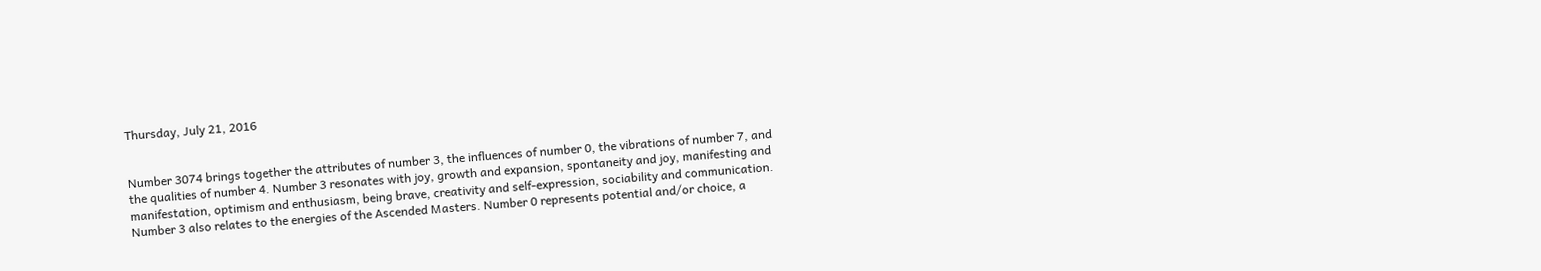Thursday, July 21, 2016


Number 3074 brings together the attributes of number 3, the influences of number 0, the vibrations of number 7, and the qualities of number 4. Number 3 resonates with joy, growth and expansion, spontaneity and joy, manifesting and manifestation, optimism and enthusiasm, being brave, creativity and self-expression, sociability and communication. Number 3 also relates to the energies of the Ascended Masters. Number 0 represents potential and/or choice, a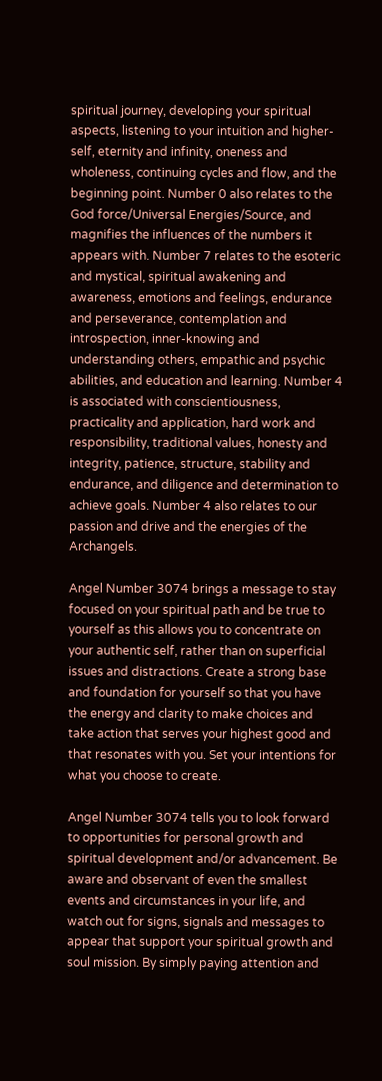spiritual journey, developing your spiritual aspects, listening to your intuition and higher-self, eternity and infinity, oneness and wholeness, continuing cycles and flow, and the beginning point. Number 0 also relates to the God force/Universal Energies/Source, and magnifies the influences of the numbers it appears with. Number 7 relates to the esoteric and mystical, spiritual awakening and awareness, emotions and feelings, endurance and perseverance, contemplation and introspection, inner-knowing and understanding others, empathic and psychic abilities, and education and learning. Number 4 is associated with conscientiousness, practicality and application, hard work and responsibility, traditional values, honesty and integrity, patience, structure, stability and endurance, and diligence and determination to achieve goals. Number 4 also relates to our passion and drive and the energies of the Archangels.

Angel Number 3074 brings a message to stay focused on your spiritual path and be true to yourself as this allows you to concentrate on your authentic self, rather than on superficial issues and distractions. Create a strong base and foundation for yourself so that you have the energy and clarity to make choices and take action that serves your highest good and that resonates with you. Set your intentions for what you choose to create.

Angel Number 3074 tells you to look forward to opportunities for personal growth and spiritual development and/or advancement. Be aware and observant of even the smallest events and circumstances in your life, and watch out for signs, signals and messages to appear that support your spiritual growth and soul mission. By simply paying attention and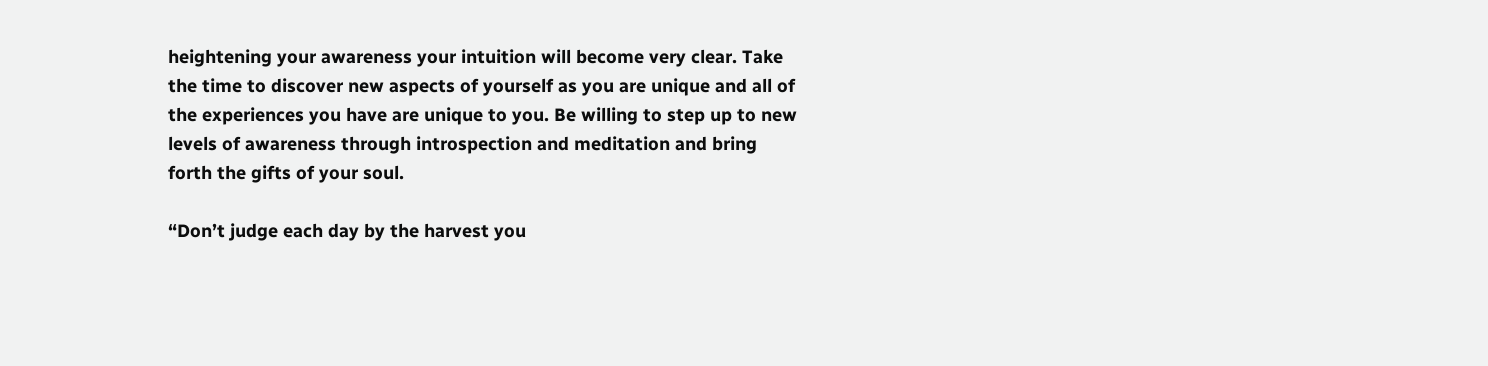heightening your awareness your intuition will become very clear. Take the time to discover new aspects of yourself as you are unique and all of the experiences you have are unique to you. Be willing to step up to new levels of awareness through introspection and meditation and bring forth the gifts of your soul.

“Don’t judge each day by the harvest you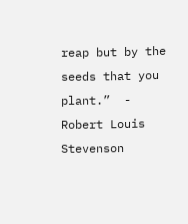reap but by the seeds that you plant.”  - Robert Louis Stevenson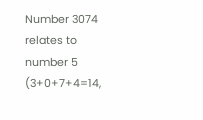Number 3074 relates to number 5 (3+0+7+4=14,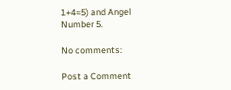1+4=5) and Angel Number 5.

No comments:

Post a Comment